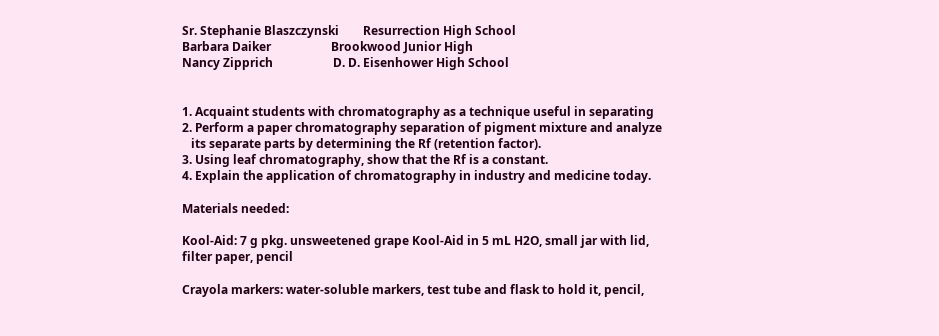Sr. Stephanie Blaszczynski        Resurrection High School
Barbara Daiker                    Brookwood Junior High
Nancy Zipprich                    D. D. Eisenhower High School


1. Acquaint students with chromatography as a technique useful in separating
2. Perform a paper chromatography separation of pigment mixture and analyze
   its separate parts by determining the Rf (retention factor).
3. Using leaf chromatography, show that the Rf is a constant.
4. Explain the application of chromatography in industry and medicine today.

Materials needed:

Kool-Aid: 7 g pkg. unsweetened grape Kool-Aid in 5 mL H2O, small jar with lid,
filter paper, pencil

Crayola markers: water-soluble markers, test tube and flask to hold it, pencil,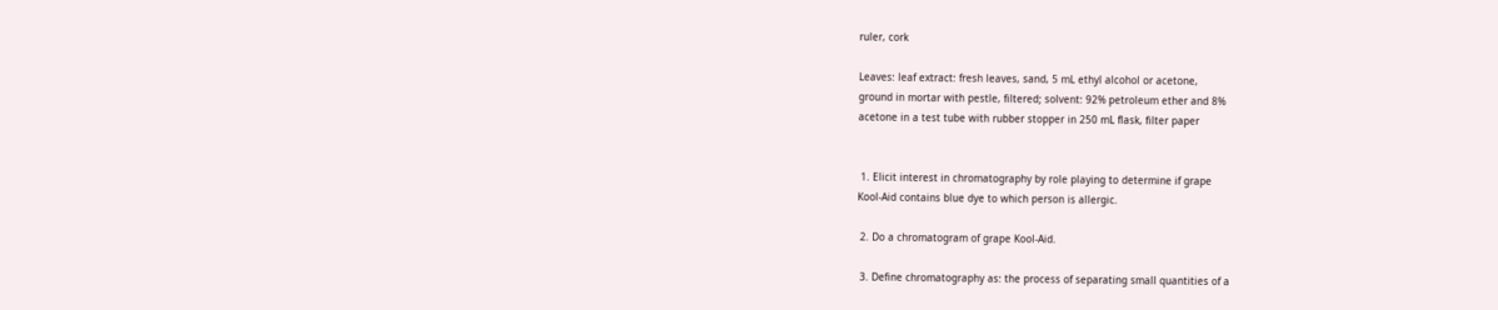ruler, cork

Leaves: leaf extract: fresh leaves, sand, 5 mL ethyl alcohol or acetone,
ground in mortar with pestle, filtered; solvent: 92% petroleum ether and 8%
acetone in a test tube with rubber stopper in 250 mL flask, filter paper


 1. Elicit interest in chromatography by role playing to determine if grape
Kool-Aid contains blue dye to which person is allergic.

 2. Do a chromatogram of grape Kool-Aid.

 3. Define chromatography as: the process of separating small quantities of a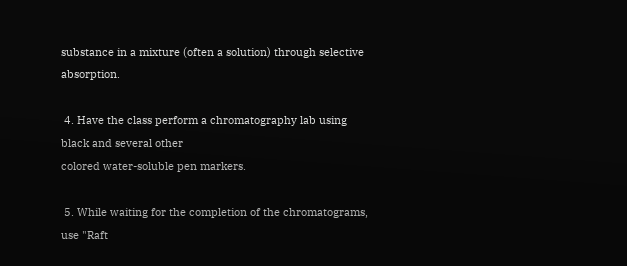substance in a mixture (often a solution) through selective absorption.

 4. Have the class perform a chromatography lab using black and several other
colored water-soluble pen markers.

 5. While waiting for the completion of the chromatograms, use "Raft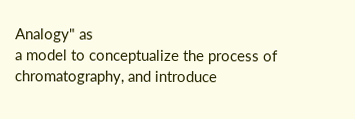Analogy" as
a model to conceptualize the process of chromatography, and introduce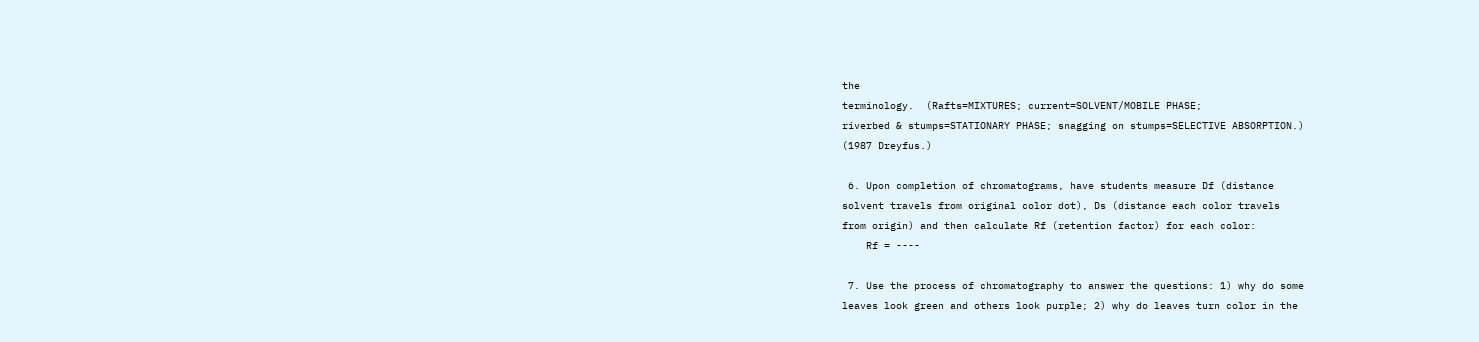the
terminology.  (Rafts=MIXTURES; current=SOLVENT/MOBILE PHASE;
riverbed & stumps=STATIONARY PHASE; snagging on stumps=SELECTIVE ABSORPTION.)
(1987 Dreyfus.)

 6. Upon completion of chromatograms, have students measure Df (distance
solvent travels from original color dot), Ds (distance each color travels
from origin) and then calculate Rf (retention factor) for each color:
    Rf = ----

 7. Use the process of chromatography to answer the questions: 1) why do some
leaves look green and others look purple; 2) why do leaves turn color in the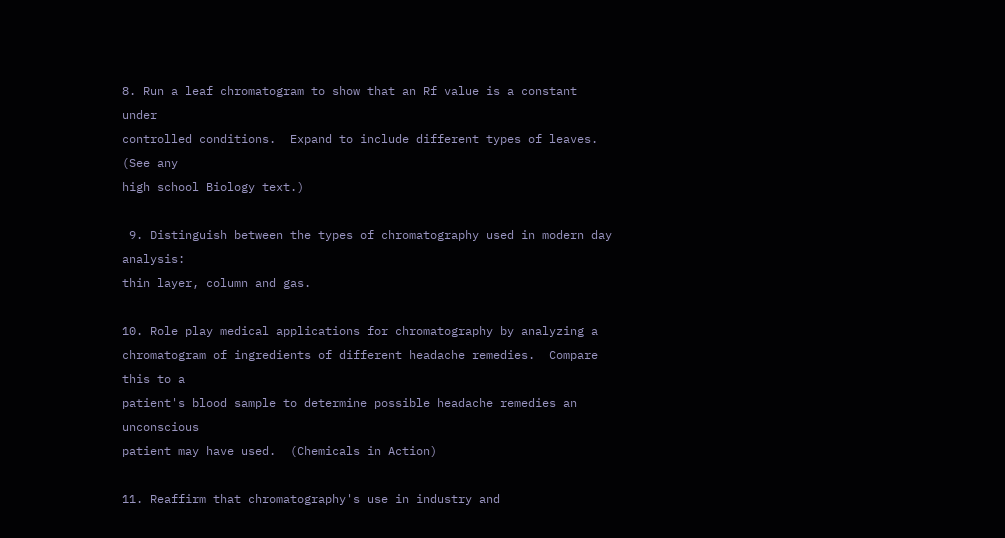8. Run a leaf chromatogram to show that an Rf value is a constant under
controlled conditions.  Expand to include different types of leaves.  (See any
high school Biology text.)

 9. Distinguish between the types of chromatography used in modern day analysis:
thin layer, column and gas.

10. Role play medical applications for chromatography by analyzing a
chromatogram of ingredients of different headache remedies.  Compare this to a
patient's blood sample to determine possible headache remedies an unconscious
patient may have used.  (Chemicals in Action)

11. Reaffirm that chromatography's use in industry and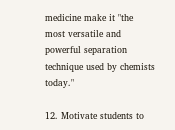medicine make it "the
most versatile and powerful separation technique used by chemists today."

12. Motivate students to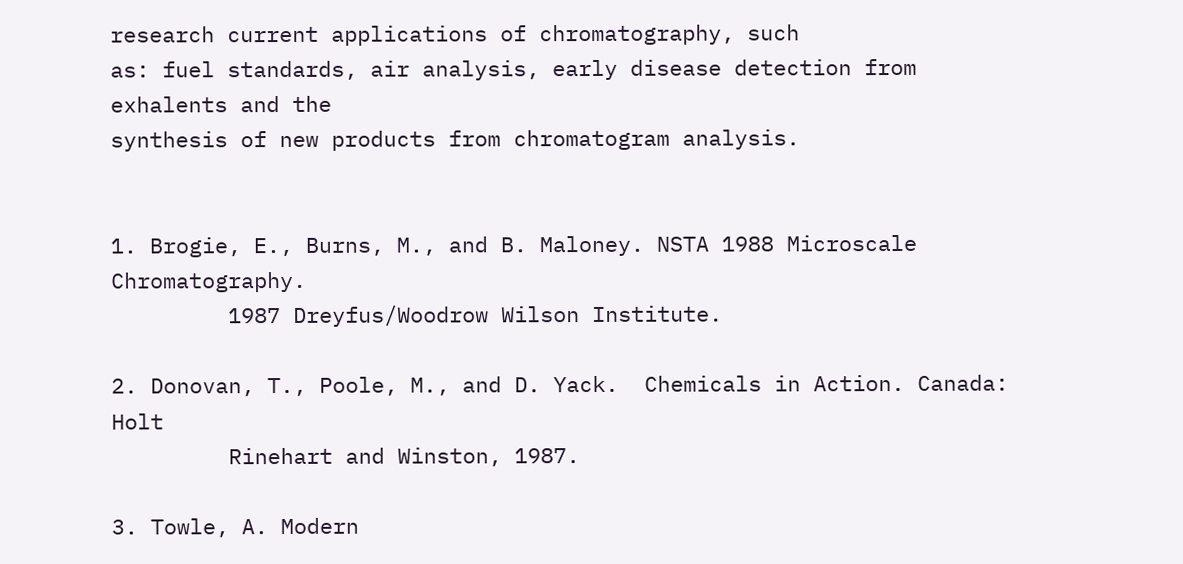research current applications of chromatography, such
as: fuel standards, air analysis, early disease detection from exhalents and the
synthesis of new products from chromatogram analysis.


1. Brogie, E., Burns, M., and B. Maloney. NSTA 1988 Microscale Chromatography.
         1987 Dreyfus/Woodrow Wilson Institute.

2. Donovan, T., Poole, M., and D. Yack.  Chemicals in Action. Canada: Holt
         Rinehart and Winston, 1987.

3. Towle, A. Modern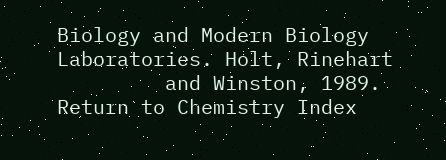Biology and Modern Biology Laboratories. Holt, Rinehart
         and Winston, 1989.
Return to Chemistry Index